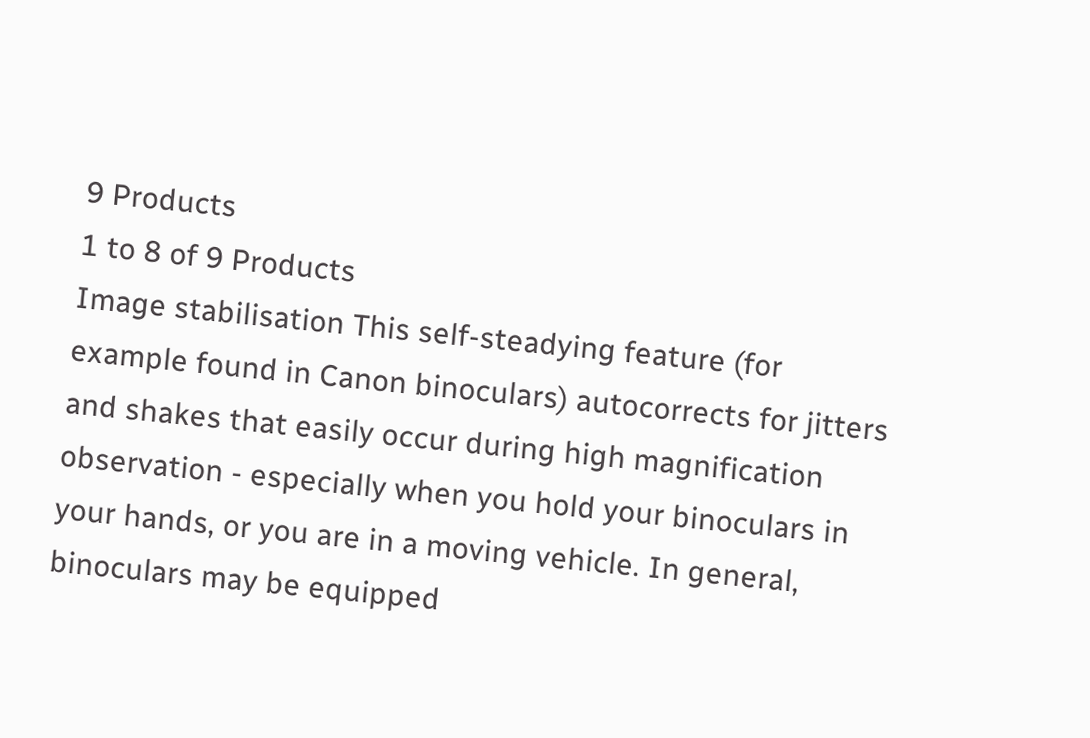9 Products
1 to 8 of 9 Products
Image stabilisation This self-steadying feature (for example found in Canon binoculars) autocorrects for jitters and shakes that easily occur during high magnification observation - especially when you hold your binoculars in your hands, or you are in a moving vehicle. In general, binoculars may be equipped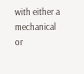with either a mechanical or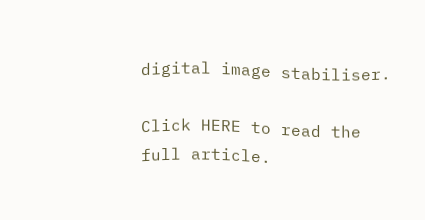digital image stabiliser.

Click HERE to read the full article.